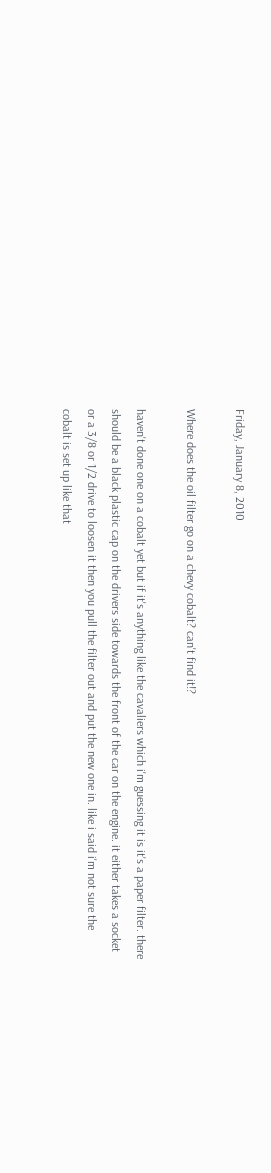Friday, January 8, 2010

Where does the oil filter go on a chevy cobalt? can't find it!?

haven't done one on a cobalt yet but if it's anything like the cavaliers which i'm guessing it is it's a paper filter. there should be a black plastic cap on the drivers side towards the front of the car on the engine. it either takes a socket or a 3/8 or 1/2 drive to loosen it then you pull the filter out and put the new one in. like i said i'm not sure the cobalt is set up like that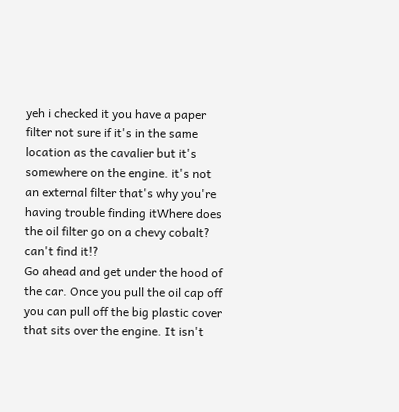yeh i checked it you have a paper filter not sure if it's in the same location as the cavalier but it's somewhere on the engine. it's not an external filter that's why you're having trouble finding itWhere does the oil filter go on a chevy cobalt? can't find it!?
Go ahead and get under the hood of the car. Once you pull the oil cap off you can pull off the big plastic cover that sits over the engine. It isn't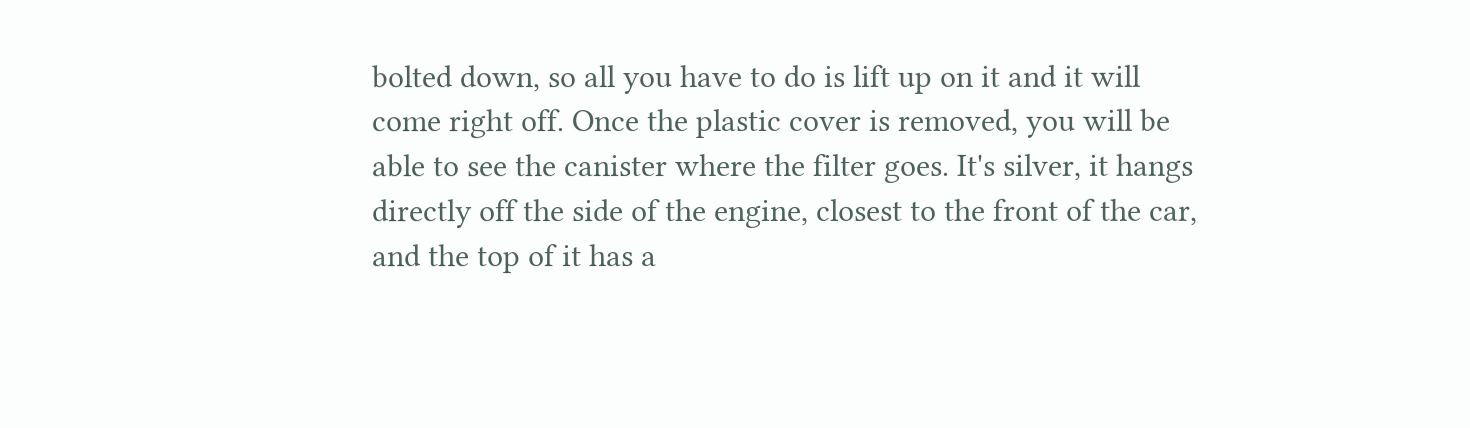bolted down, so all you have to do is lift up on it and it will come right off. Once the plastic cover is removed, you will be able to see the canister where the filter goes. It's silver, it hangs directly off the side of the engine, closest to the front of the car, and the top of it has a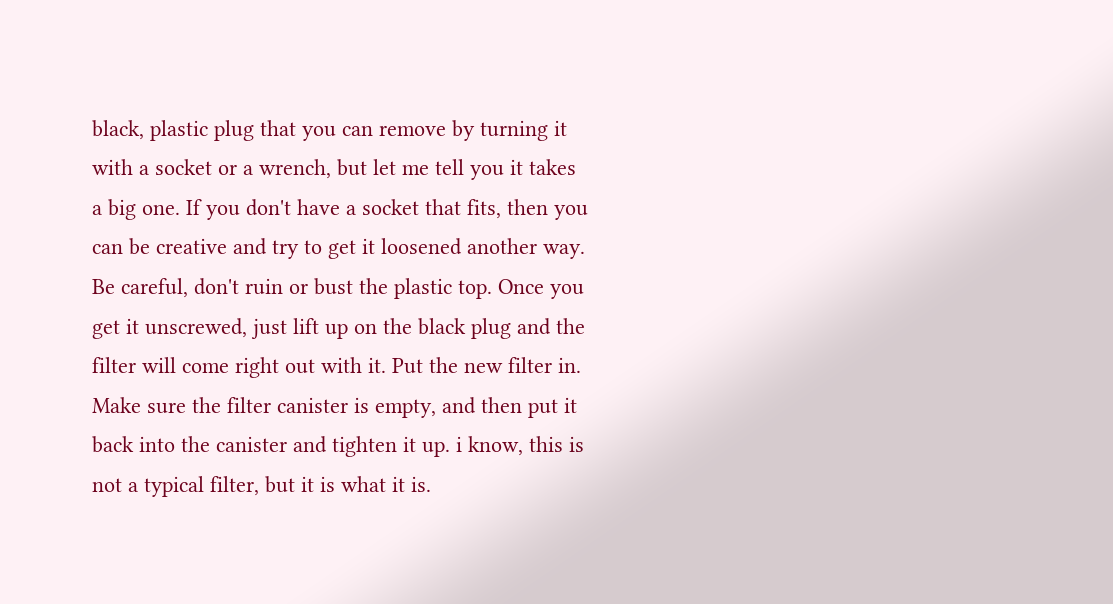black, plastic plug that you can remove by turning it with a socket or a wrench, but let me tell you it takes a big one. If you don't have a socket that fits, then you can be creative and try to get it loosened another way. Be careful, don't ruin or bust the plastic top. Once you get it unscrewed, just lift up on the black plug and the filter will come right out with it. Put the new filter in. Make sure the filter canister is empty, and then put it back into the canister and tighten it up. i know, this is not a typical filter, but it is what it is.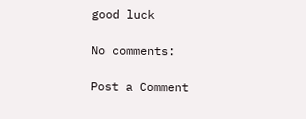good luck

No comments:

Post a Comment